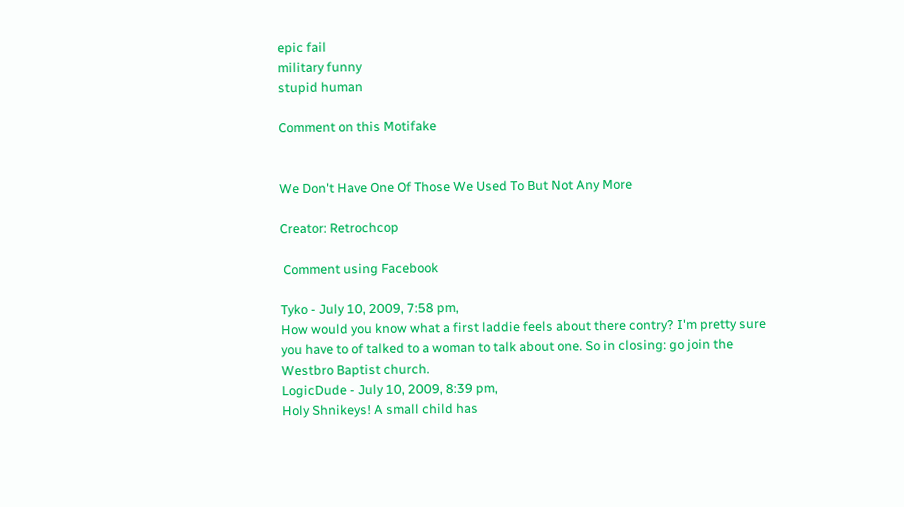epic fail
military funny
stupid human

Comment on this Motifake


We Don't Have One Of Those We Used To But Not Any More

Creator: Retrochcop

 Comment using Facebook

Tyko - July 10, 2009, 7:58 pm,
How would you know what a first laddie feels about there contry? I'm pretty sure you have to of talked to a woman to talk about one. So in closing: go join the Westbro Baptist church.
LogicDude - July 10, 2009, 8:39 pm,
Holy Shnikeys! A small child has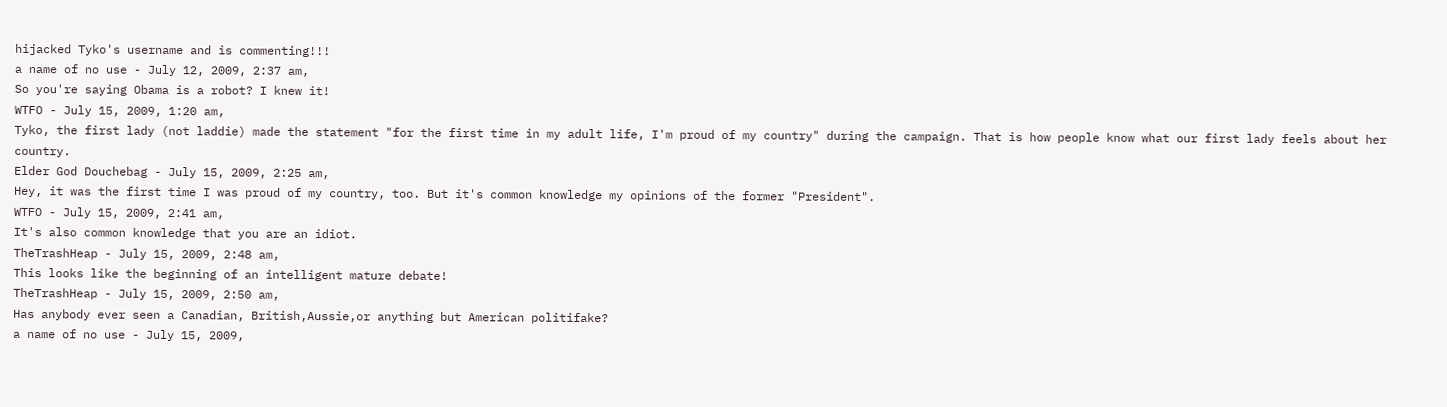hijacked Tyko's username and is commenting!!!
a name of no use - July 12, 2009, 2:37 am,
So you're saying Obama is a robot? I knew it!
WTFO - July 15, 2009, 1:20 am,
Tyko, the first lady (not laddie) made the statement "for the first time in my adult life, I'm proud of my country" during the campaign. That is how people know what our first lady feels about her country.
Elder God Douchebag - July 15, 2009, 2:25 am,
Hey, it was the first time I was proud of my country, too. But it's common knowledge my opinions of the former "President".
WTFO - July 15, 2009, 2:41 am,
It's also common knowledge that you are an idiot.
TheTrashHeap - July 15, 2009, 2:48 am,
This looks like the beginning of an intelligent mature debate!
TheTrashHeap - July 15, 2009, 2:50 am,
Has anybody ever seen a Canadian, British,Aussie,or anything but American politifake?
a name of no use - July 15, 2009,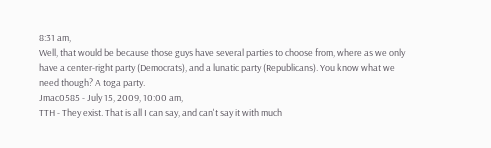8:31 am,
Well, that would be because those guys have several parties to choose from, where as we only have a center-right party (Democrats), and a lunatic party (Republicans). You know what we need though? A toga party.
Jmac0585 - July 15, 2009, 10:00 am,
TTH - They exist. That is all I can say, and can't say it with much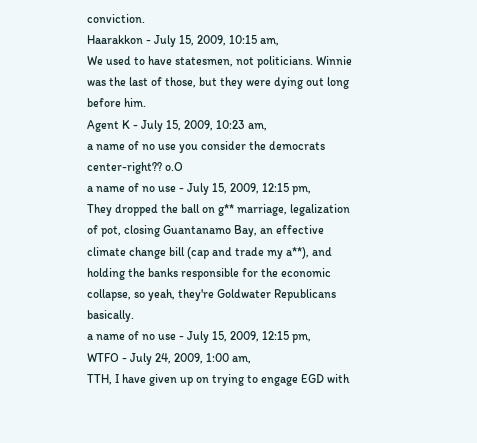conviction.
Haarakkon - July 15, 2009, 10:15 am,
We used to have statesmen, not politicians. Winnie was the last of those, but they were dying out long before him.
Agent K - July 15, 2009, 10:23 am,
a name of no use you consider the democrats center-right?? o.O
a name of no use - July 15, 2009, 12:15 pm,
They dropped the ball on g** marriage, legalization of pot, closing Guantanamo Bay, an effective climate change bill (cap and trade my a**), and holding the banks responsible for the economic collapse, so yeah, they're Goldwater Republicans basically.
a name of no use - July 15, 2009, 12:15 pm,
WTFO - July 24, 2009, 1:00 am,
TTH, I have given up on trying to engage EGD with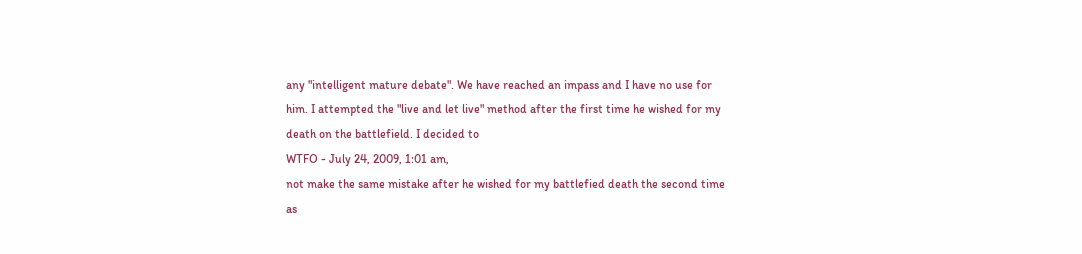any "intelligent mature debate". We have reached an impass and I have no use for him. I attempted the "live and let live" method after the first time he wished for my death on the battlefield. I decided to
WTFO - July 24, 2009, 1:01 am,
not make the same mistake after he wished for my battlefied death the second time as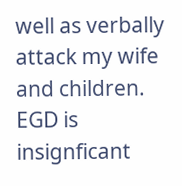well as verbally attack my wife and children. EGD is insignficant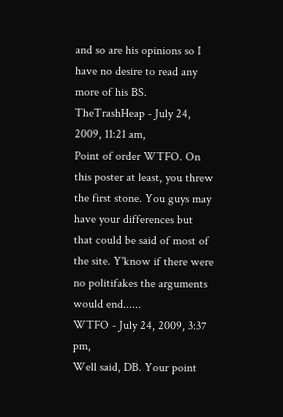and so are his opinions so I have no desire to read any more of his BS.
TheTrashHeap - July 24, 2009, 11:21 am,
Point of order WTFO. On this poster at least, you threw the first stone. You guys may have your differences but that could be said of most of the site. Y'know if there were no politifakes the arguments would end......
WTFO - July 24, 2009, 3:37 pm,
Well said, DB. Your point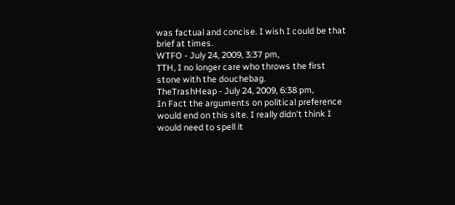was factual and concise. I wish I could be that brief at times.
WTFO - July 24, 2009, 3:37 pm,
TTH, I no longer care who throws the first stone with the douchebag.
TheTrashHeap - July 24, 2009, 6:38 pm,
In Fact the arguments on political preference would end on this site. I really didn't think I would need to spell it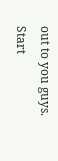out to you guys.
Start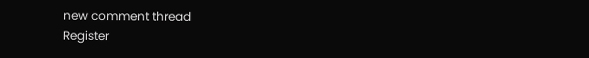new comment thread
Register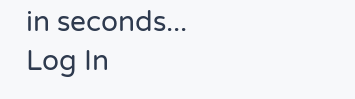in seconds...
Log In